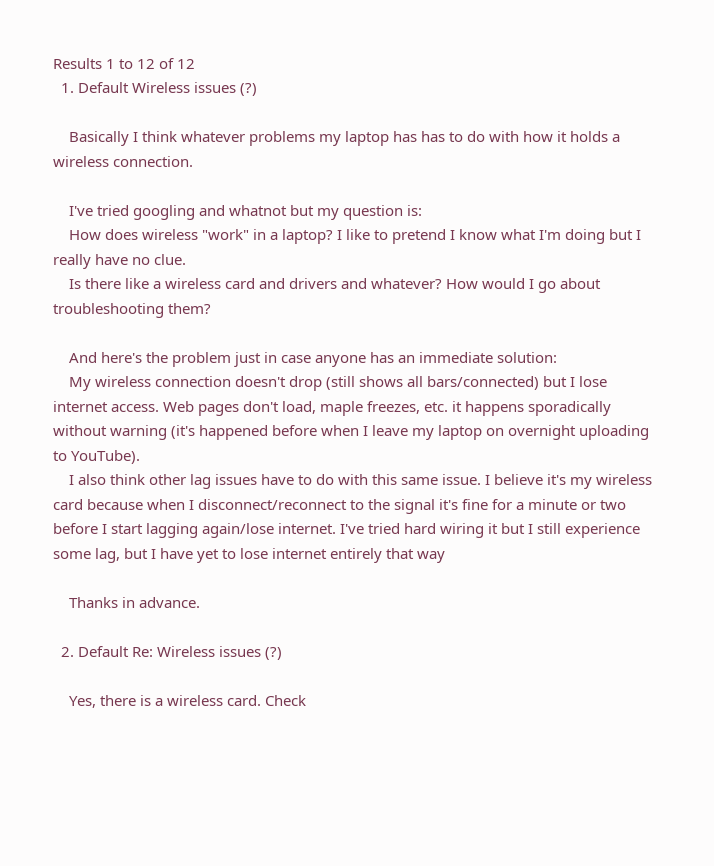Results 1 to 12 of 12
  1. Default Wireless issues (?)

    Basically I think whatever problems my laptop has has to do with how it holds a wireless connection.

    I've tried googling and whatnot but my question is:
    How does wireless "work" in a laptop? I like to pretend I know what I'm doing but I really have no clue.
    Is there like a wireless card and drivers and whatever? How would I go about troubleshooting them?

    And here's the problem just in case anyone has an immediate solution:
    My wireless connection doesn't drop (still shows all bars/connected) but I lose internet access. Web pages don't load, maple freezes, etc. it happens sporadically without warning (it's happened before when I leave my laptop on overnight uploading to YouTube).
    I also think other lag issues have to do with this same issue. I believe it's my wireless card because when I disconnect/reconnect to the signal it's fine for a minute or two before I start lagging again/lose internet. I've tried hard wiring it but I still experience some lag, but I have yet to lose internet entirely that way

    Thanks in advance.

  2. Default Re: Wireless issues (?)

    Yes, there is a wireless card. Check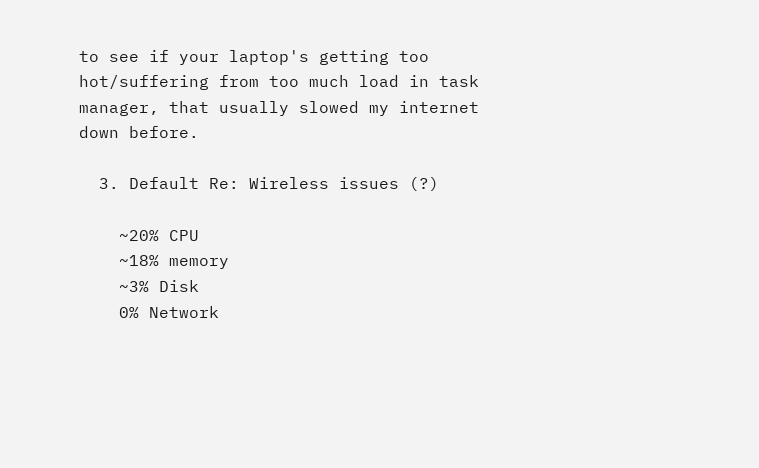to see if your laptop's getting too hot/suffering from too much load in task manager, that usually slowed my internet down before.

  3. Default Re: Wireless issues (?)

    ~20% CPU
    ~18% memory
    ~3% Disk
    0% Network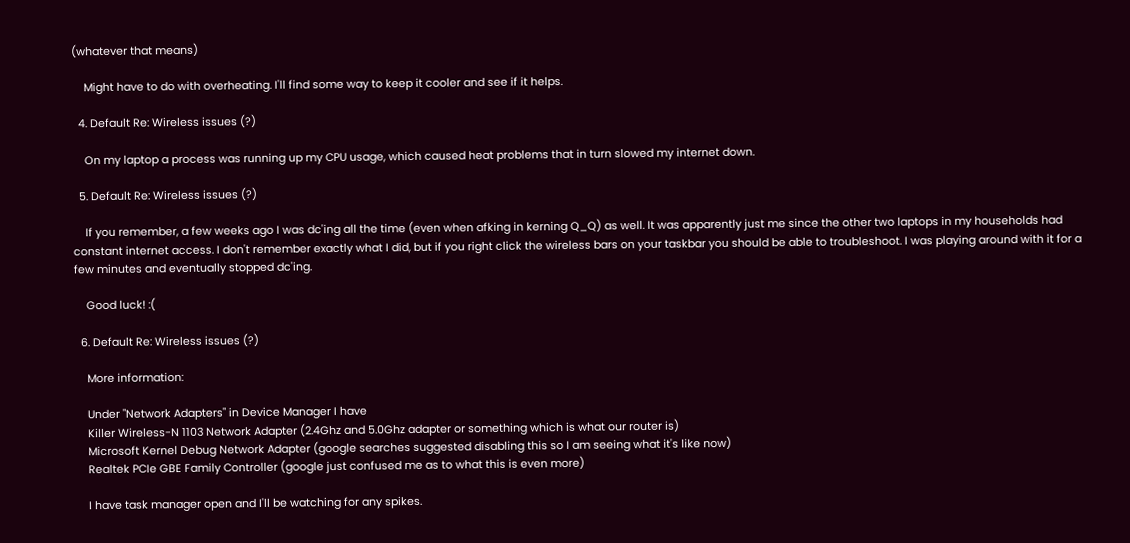(whatever that means)

    Might have to do with overheating. I'll find some way to keep it cooler and see if it helps.

  4. Default Re: Wireless issues (?)

    On my laptop a process was running up my CPU usage, which caused heat problems that in turn slowed my internet down.

  5. Default Re: Wireless issues (?)

    If you remember, a few weeks ago I was dc'ing all the time (even when afking in kerning Q_Q) as well. It was apparently just me since the other two laptops in my households had constant internet access. I don't remember exactly what I did, but if you right click the wireless bars on your taskbar you should be able to troubleshoot. I was playing around with it for a few minutes and eventually stopped dc'ing.

    Good luck! :(

  6. Default Re: Wireless issues (?)

    More information:

    Under "Network Adapters" in Device Manager I have
    Killer Wireless-N 1103 Network Adapter (2.4Ghz and 5.0Ghz adapter or something which is what our router is)
    Microsoft Kernel Debug Network Adapter (google searches suggested disabling this so I am seeing what it's like now)
    Realtek PCIe GBE Family Controller (google just confused me as to what this is even more)

    I have task manager open and I'll be watching for any spikes.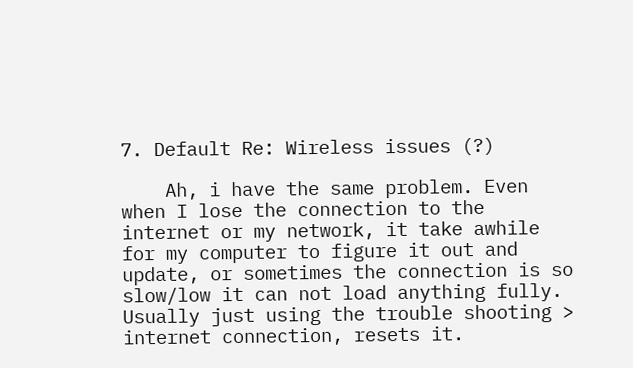7. Default Re: Wireless issues (?)

    Ah, i have the same problem. Even when I lose the connection to the internet or my network, it take awhile for my computer to figure it out and update, or sometimes the connection is so slow/low it can not load anything fully. Usually just using the trouble shooting > internet connection, resets it.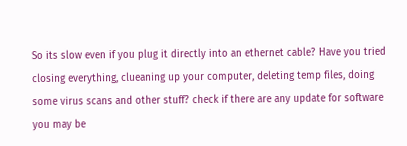So its slow even if you plug it directly into an ethernet cable? Have you tried closing everything, clueaning up your computer, deleting temp files, doing some virus scans and other stuff? check if there are any update for software you may be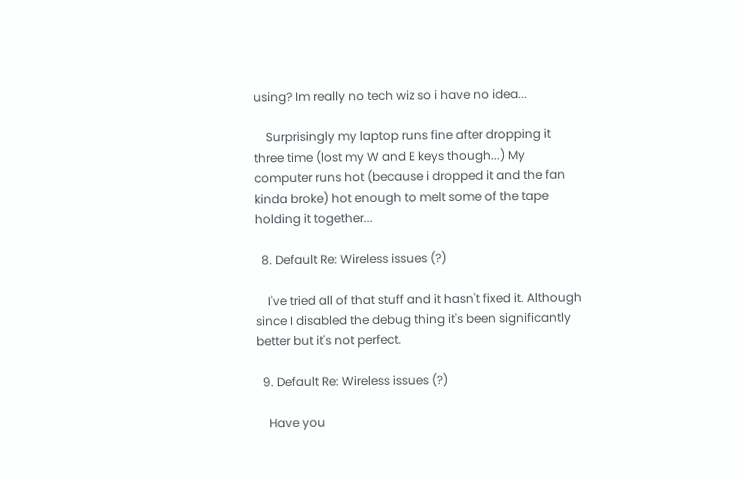using? Im really no tech wiz so i have no idea...

    Surprisingly my laptop runs fine after dropping it three time (lost my W and E keys though...) My computer runs hot (because i dropped it and the fan kinda broke) hot enough to melt some of the tape holding it together...

  8. Default Re: Wireless issues (?)

    I've tried all of that stuff and it hasn't fixed it. Although since I disabled the debug thing it's been significantly better but it's not perfect.

  9. Default Re: Wireless issues (?)

    Have you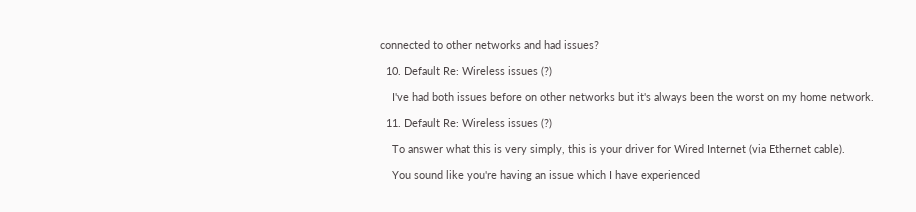connected to other networks and had issues?

  10. Default Re: Wireless issues (?)

    I've had both issues before on other networks but it's always been the worst on my home network.

  11. Default Re: Wireless issues (?)

    To answer what this is very simply, this is your driver for Wired Internet (via Ethernet cable).

    You sound like you're having an issue which I have experienced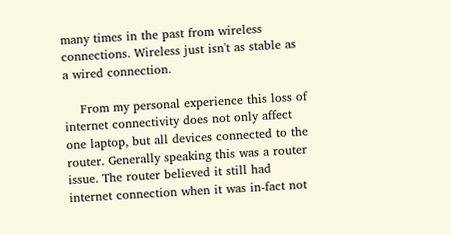many times in the past from wireless connections. Wireless just isn't as stable as a wired connection.

    From my personal experience this loss of internet connectivity does not only affect one laptop, but all devices connected to the router. Generally speaking this was a router issue. The router believed it still had internet connection when it was in-fact not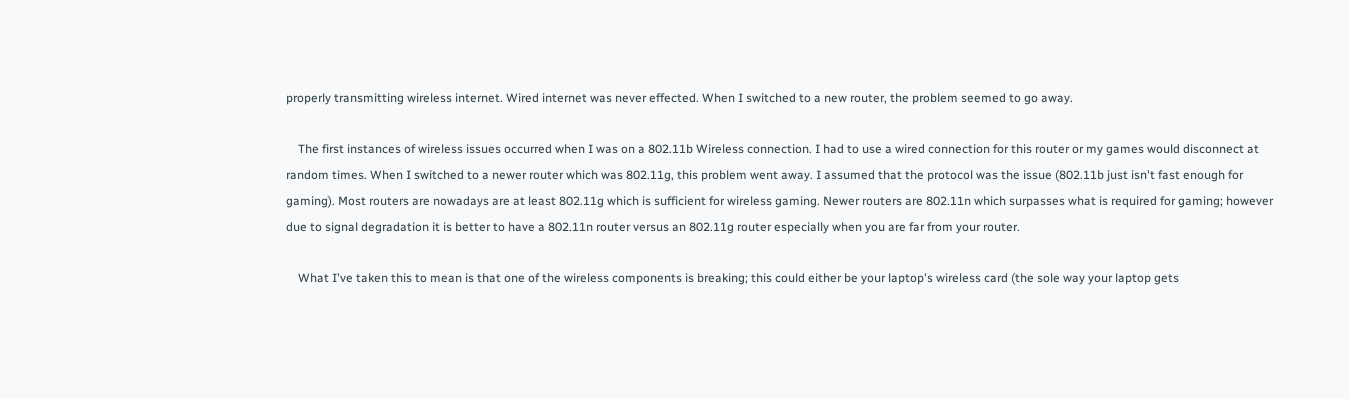properly transmitting wireless internet. Wired internet was never effected. When I switched to a new router, the problem seemed to go away.

    The first instances of wireless issues occurred when I was on a 802.11b Wireless connection. I had to use a wired connection for this router or my games would disconnect at random times. When I switched to a newer router which was 802.11g, this problem went away. I assumed that the protocol was the issue (802.11b just isn't fast enough for gaming). Most routers are nowadays are at least 802.11g which is sufficient for wireless gaming. Newer routers are 802.11n which surpasses what is required for gaming; however due to signal degradation it is better to have a 802.11n router versus an 802.11g router especially when you are far from your router.

    What I've taken this to mean is that one of the wireless components is breaking; this could either be your laptop's wireless card (the sole way your laptop gets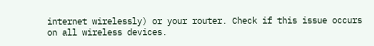internet wirelessly) or your router. Check if this issue occurs on all wireless devices.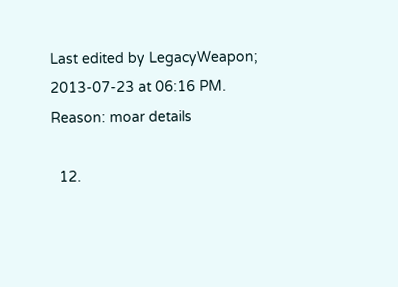Last edited by LegacyWeapon; 2013-07-23 at 06:16 PM. Reason: moar details

  12.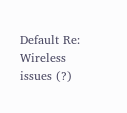Default Re: Wireless issues (?)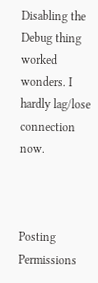Disabling the Debug thing worked wonders. I hardly lag/lose connection now.



Posting Permissions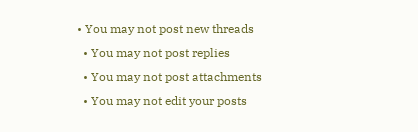• You may not post new threads
  • You may not post replies
  • You may not post attachments
  • You may not edit your posts